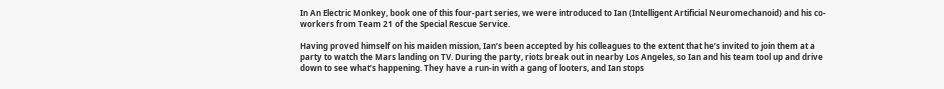In An Electric Monkey, book one of this four-part series, we were introduced to Ian (Intelligent Artificial Neuromechanoid) and his co-workers from Team 21 of the Special Rescue Service.

Having proved himself on his maiden mission, Ian’s been accepted by his colleagues to the extent that he’s invited to join them at a party to watch the Mars landing on TV. During the party, riots break out in nearby Los Angeles, so Ian and his team tool up and drive down to see what’s happening. They have a run-in with a gang of looters, and Ian stops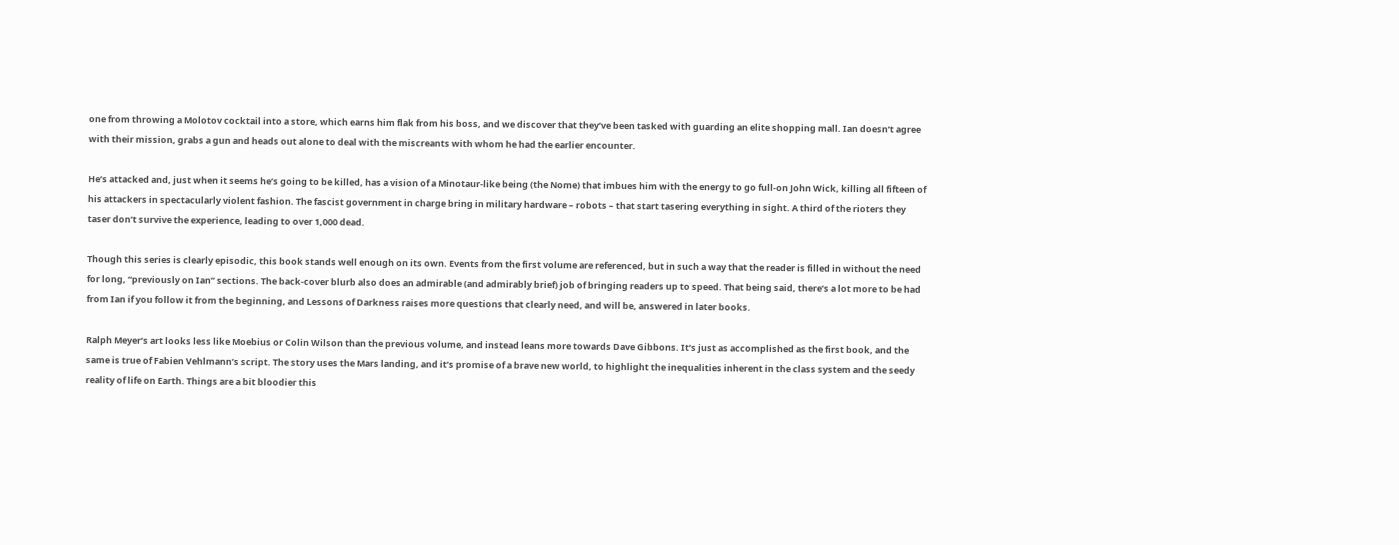one from throwing a Molotov cocktail into a store, which earns him flak from his boss, and we discover that they’ve been tasked with guarding an elite shopping mall. Ian doesn’t agree with their mission, grabs a gun and heads out alone to deal with the miscreants with whom he had the earlier encounter.

He’s attacked and, just when it seems he’s going to be killed, has a vision of a Minotaur-like being (the Nome) that imbues him with the energy to go full-on John Wick, killing all fifteen of his attackers in spectacularly violent fashion. The fascist government in charge bring in military hardware – robots – that start tasering everything in sight. A third of the rioters they taser don’t survive the experience, leading to over 1,000 dead.

Though this series is clearly episodic, this book stands well enough on its own. Events from the first volume are referenced, but in such a way that the reader is filled in without the need for long, “previously on Ian” sections. The back-cover blurb also does an admirable (and admirably brief) job of bringing readers up to speed. That being said, there’s a lot more to be had from Ian if you follow it from the beginning, and Lessons of Darkness raises more questions that clearly need, and will be, answered in later books.

Ralph Meyer’s art looks less like Moebius or Colin Wilson than the previous volume, and instead leans more towards Dave Gibbons. It’s just as accomplished as the first book, and the same is true of Fabien Vehlmann’s script. The story uses the Mars landing, and it’s promise of a brave new world, to highlight the inequalities inherent in the class system and the seedy reality of life on Earth. Things are a bit bloodier this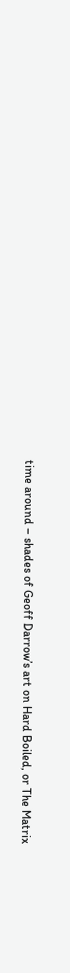time around – shades of Geoff Darrow’s art on Hard Boiled, or The Matrix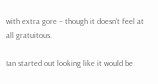with extra gore – though it doesn’t feel at all gratuitous.

Ian started out looking like it would be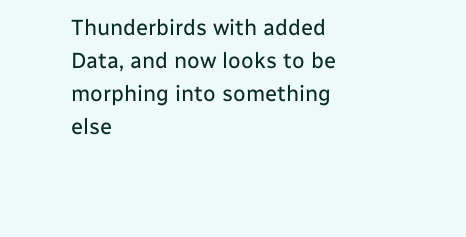Thunderbirds with added Data, and now looks to be morphing into something else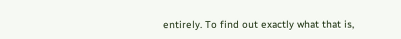entirely. To find out exactly what that is,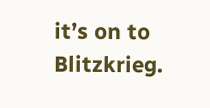it’s on to Blitzkrieg.